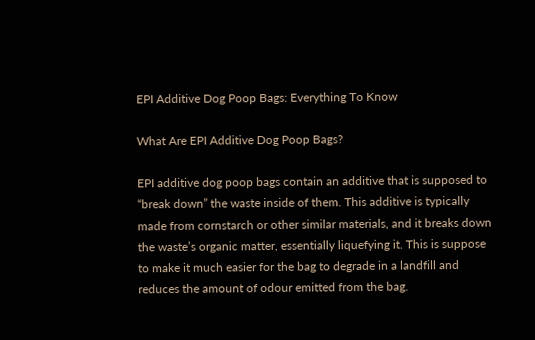EPI Additive Dog Poop Bags: Everything To Know

What Are EPI Additive Dog Poop Bags?

EPI additive dog poop bags contain an additive that is supposed to “break down” the waste inside of them. This additive is typically made from cornstarch or other similar materials, and it breaks down the waste’s organic matter, essentially liquefying it. This is suppose to make it much easier for the bag to degrade in a landfill and reduces the amount of odour emitted from the bag.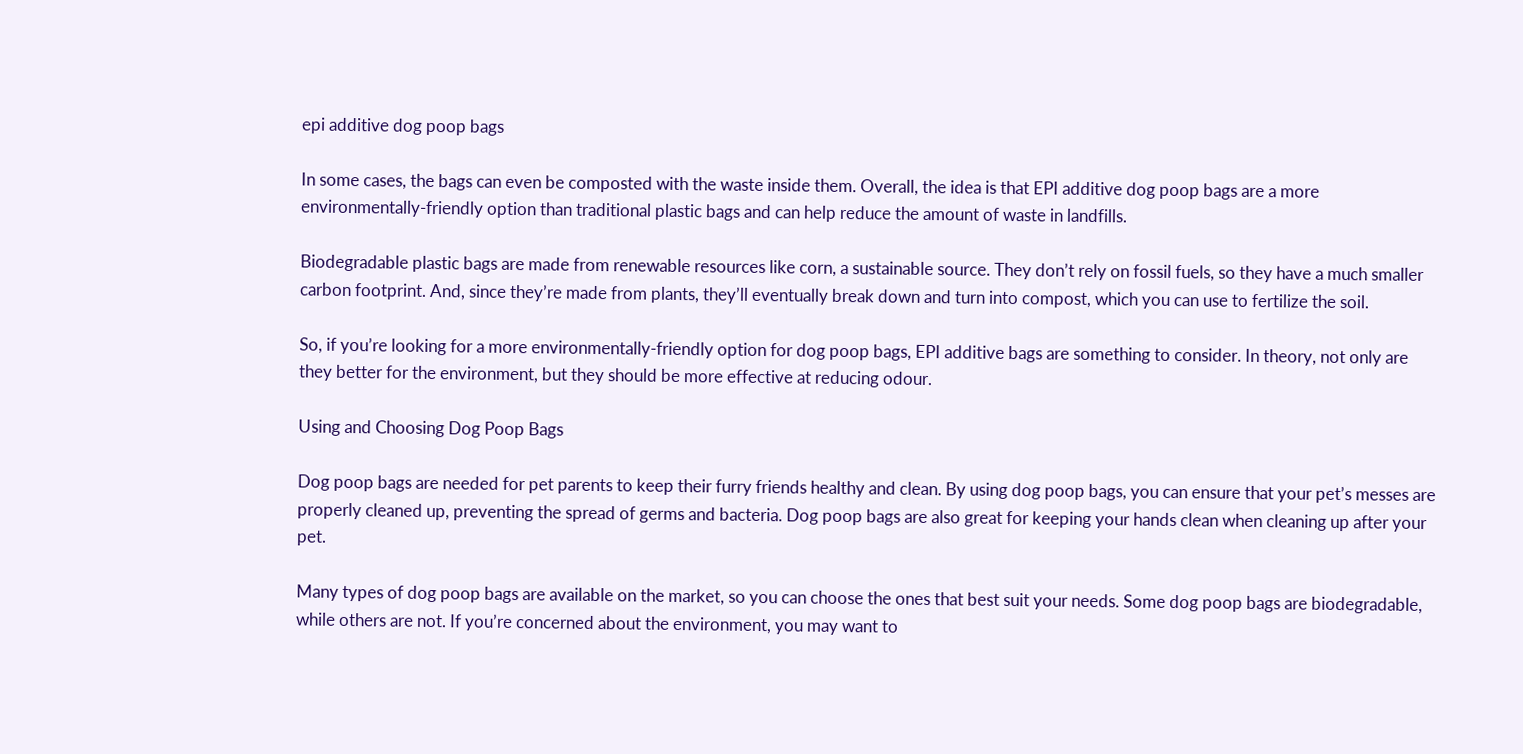epi additive dog poop bags

In some cases, the bags can even be composted with the waste inside them. Overall, the idea is that EPI additive dog poop bags are a more environmentally-friendly option than traditional plastic bags and can help reduce the amount of waste in landfills.

Biodegradable plastic bags are made from renewable resources like corn, a sustainable source. They don’t rely on fossil fuels, so they have a much smaller carbon footprint. And, since they’re made from plants, they’ll eventually break down and turn into compost, which you can use to fertilize the soil.

So, if you’re looking for a more environmentally-friendly option for dog poop bags, EPI additive bags are something to consider. In theory, not only are they better for the environment, but they should be more effective at reducing odour.

Using and Choosing Dog Poop Bags

Dog poop bags are needed for pet parents to keep their furry friends healthy and clean. By using dog poop bags, you can ensure that your pet’s messes are properly cleaned up, preventing the spread of germs and bacteria. Dog poop bags are also great for keeping your hands clean when cleaning up after your pet.

Many types of dog poop bags are available on the market, so you can choose the ones that best suit your needs. Some dog poop bags are biodegradable, while others are not. If you’re concerned about the environment, you may want to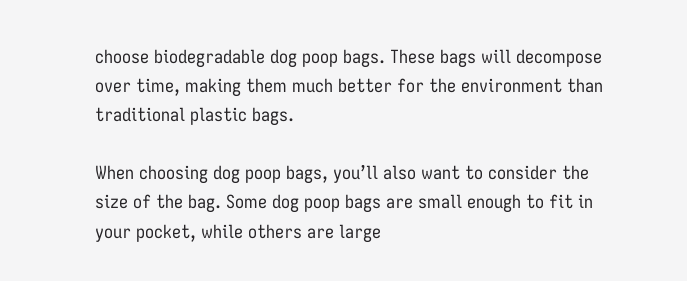choose biodegradable dog poop bags. These bags will decompose over time, making them much better for the environment than traditional plastic bags.

When choosing dog poop bags, you’ll also want to consider the size of the bag. Some dog poop bags are small enough to fit in your pocket, while others are large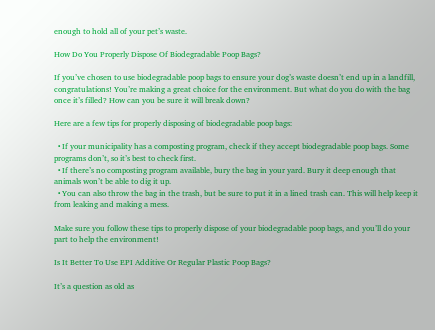enough to hold all of your pet’s waste.

How Do You Properly Dispose Of Biodegradable Poop Bags?

If you’ve chosen to use biodegradable poop bags to ensure your dog’s waste doesn’t end up in a landfill, congratulations! You’re making a great choice for the environment. But what do you do with the bag once it’s filled? How can you be sure it will break down?

Here are a few tips for properly disposing of biodegradable poop bags:

  • If your municipality has a composting program, check if they accept biodegradable poop bags. Some programs don’t, so it’s best to check first.
  • If there’s no composting program available, bury the bag in your yard. Bury it deep enough that animals won’t be able to dig it up.
  • You can also throw the bag in the trash, but be sure to put it in a lined trash can. This will help keep it from leaking and making a mess.

Make sure you follow these tips to properly dispose of your biodegradable poop bags, and you’ll do your part to help the environment!

Is It Better To Use EPI Additive Or Regular Plastic Poop Bags?

It’s a question as old as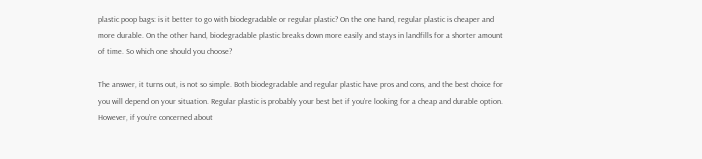plastic poop bags: is it better to go with biodegradable or regular plastic? On the one hand, regular plastic is cheaper and more durable. On the other hand, biodegradable plastic breaks down more easily and stays in landfills for a shorter amount of time. So which one should you choose?

The answer, it turns out, is not so simple. Both biodegradable and regular plastic have pros and cons, and the best choice for you will depend on your situation. Regular plastic is probably your best bet if you’re looking for a cheap and durable option. However, if you’re concerned about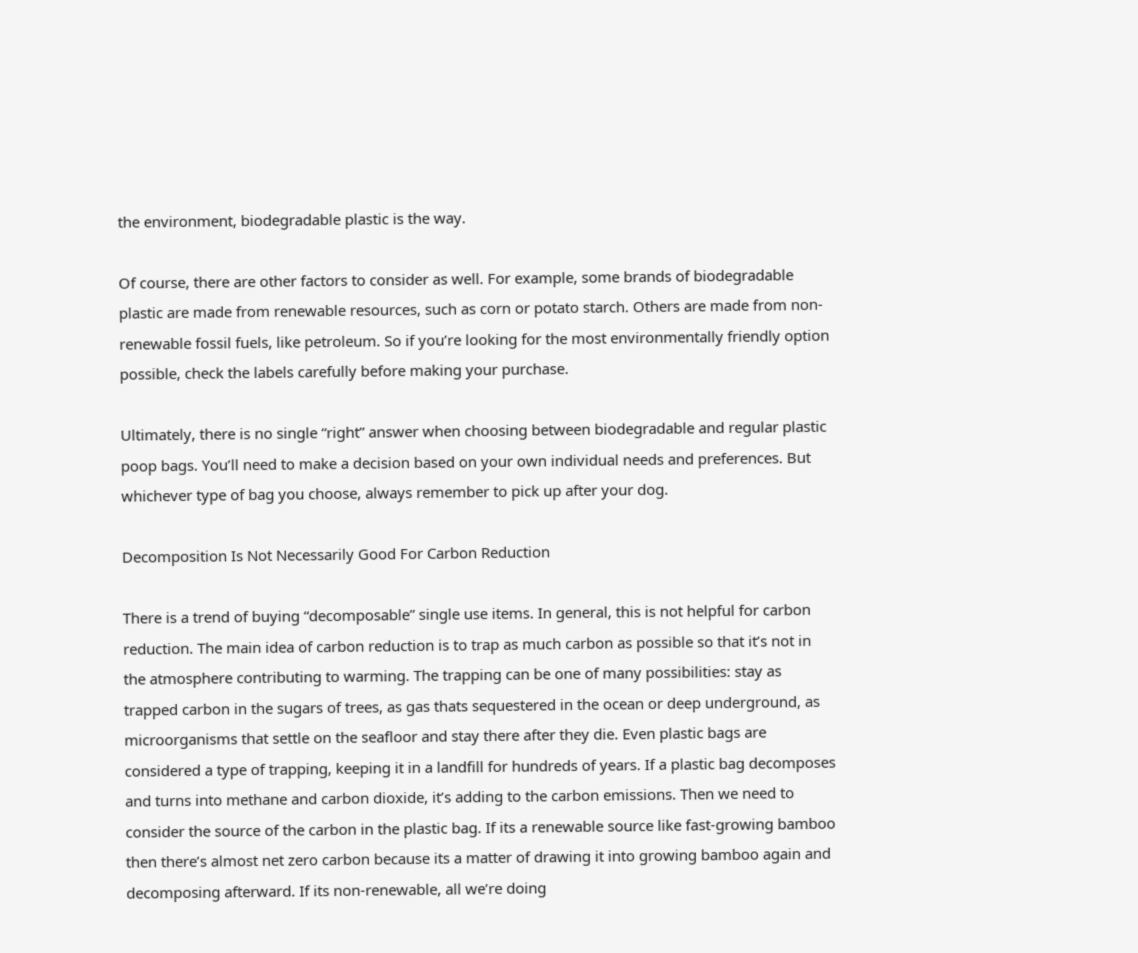the environment, biodegradable plastic is the way.

Of course, there are other factors to consider as well. For example, some brands of biodegradable plastic are made from renewable resources, such as corn or potato starch. Others are made from non-renewable fossil fuels, like petroleum. So if you’re looking for the most environmentally friendly option possible, check the labels carefully before making your purchase.

Ultimately, there is no single “right” answer when choosing between biodegradable and regular plastic poop bags. You’ll need to make a decision based on your own individual needs and preferences. But whichever type of bag you choose, always remember to pick up after your dog.

Decomposition Is Not Necessarily Good For Carbon Reduction

There is a trend of buying “decomposable” single use items. In general, this is not helpful for carbon reduction. The main idea of carbon reduction is to trap as much carbon as possible so that it’s not in the atmosphere contributing to warming. The trapping can be one of many possibilities: stay as trapped carbon in the sugars of trees, as gas thats sequestered in the ocean or deep underground, as microorganisms that settle on the seafloor and stay there after they die. Even plastic bags are considered a type of trapping, keeping it in a landfill for hundreds of years. If a plastic bag decomposes and turns into methane and carbon dioxide, it’s adding to the carbon emissions. Then we need to consider the source of the carbon in the plastic bag. If its a renewable source like fast-growing bamboo then there’s almost net zero carbon because its a matter of drawing it into growing bamboo again and decomposing afterward. If its non-renewable, all we’re doing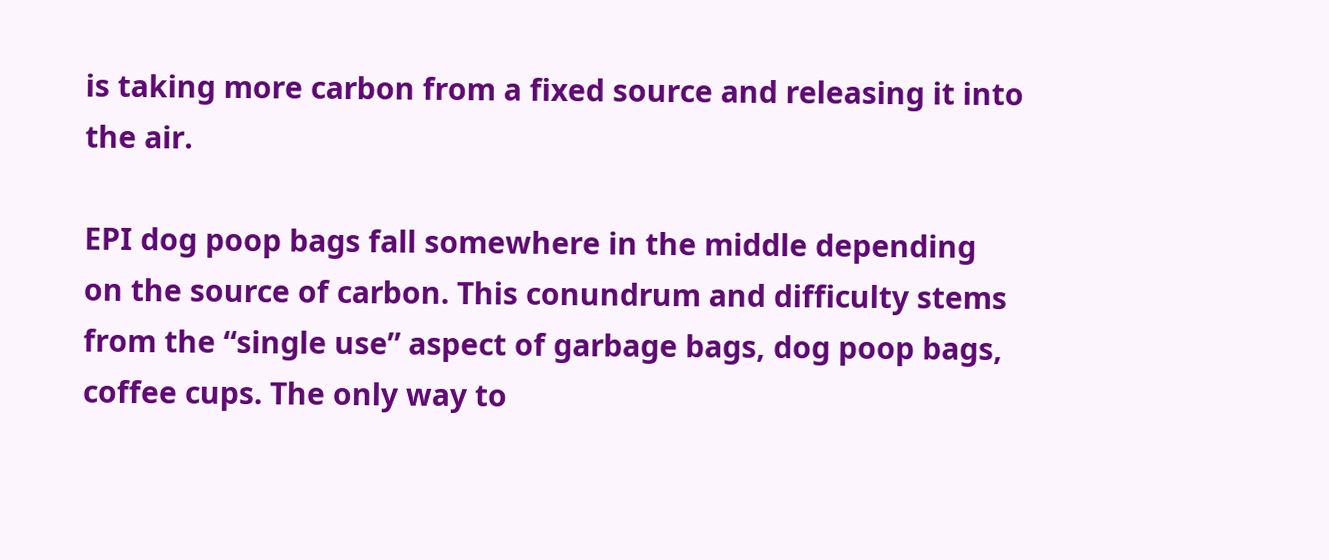is taking more carbon from a fixed source and releasing it into the air.

EPI dog poop bags fall somewhere in the middle depending on the source of carbon. This conundrum and difficulty stems from the “single use” aspect of garbage bags, dog poop bags, coffee cups. The only way to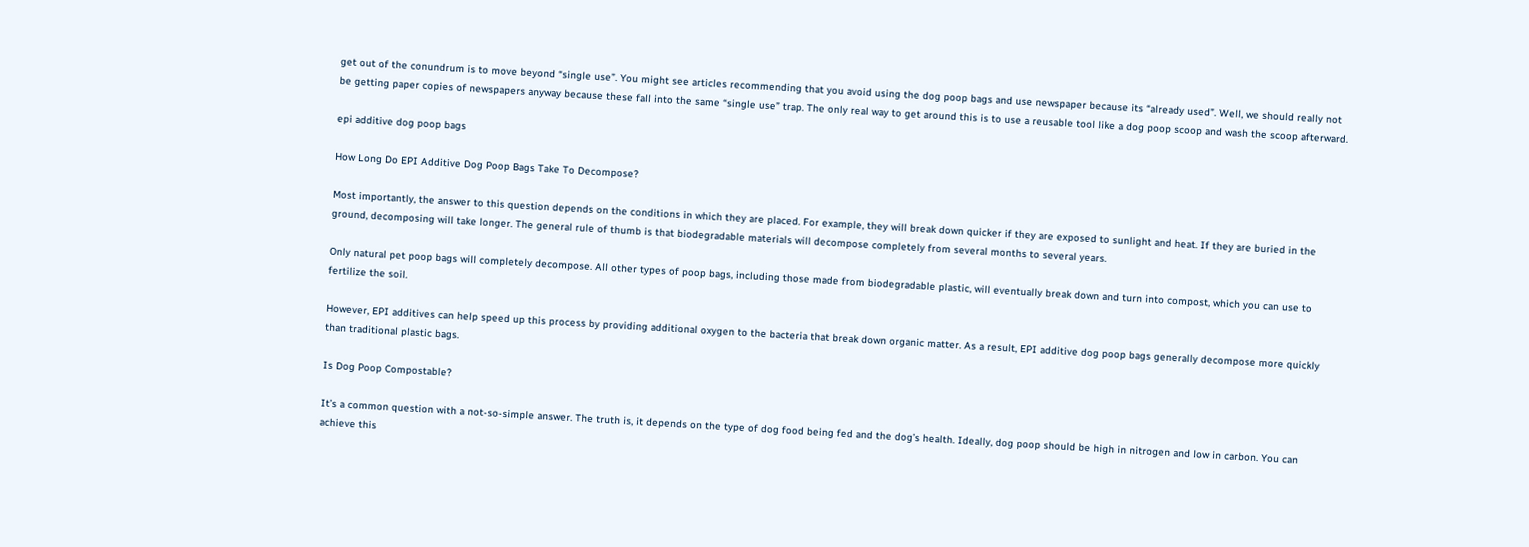get out of the conundrum is to move beyond “single use”. You might see articles recommending that you avoid using the dog poop bags and use newspaper because its “already used”. Well, we should really not be getting paper copies of newspapers anyway because these fall into the same “single use” trap. The only real way to get around this is to use a reusable tool like a dog poop scoop and wash the scoop afterward.

epi additive dog poop bags

How Long Do EPI Additive Dog Poop Bags Take To Decompose?

Most importantly, the answer to this question depends on the conditions in which they are placed. For example, they will break down quicker if they are exposed to sunlight and heat. If they are buried in the ground, decomposing will take longer. The general rule of thumb is that biodegradable materials will decompose completely from several months to several years.

Only natural pet poop bags will completely decompose. All other types of poop bags, including those made from biodegradable plastic, will eventually break down and turn into compost, which you can use to fertilize the soil.

However, EPI additives can help speed up this process by providing additional oxygen to the bacteria that break down organic matter. As a result, EPI additive dog poop bags generally decompose more quickly than traditional plastic bags.

Is Dog Poop Compostable?

It’s a common question with a not-so-simple answer. The truth is, it depends on the type of dog food being fed and the dog’s health. Ideally, dog poop should be high in nitrogen and low in carbon. You can achieve this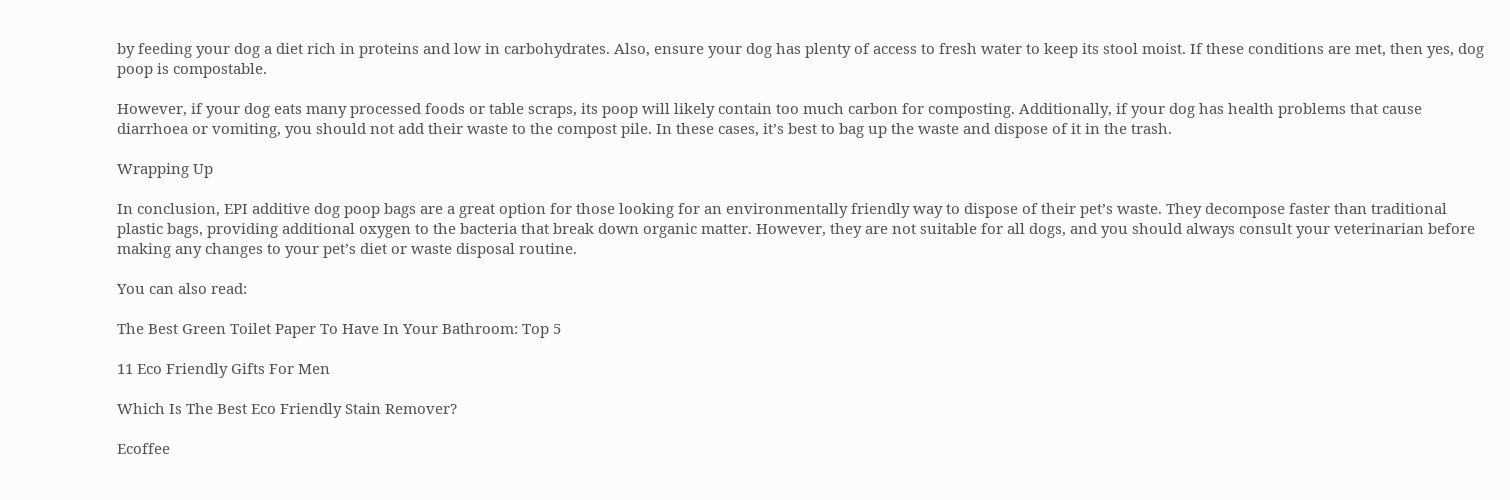by feeding your dog a diet rich in proteins and low in carbohydrates. Also, ensure your dog has plenty of access to fresh water to keep its stool moist. If these conditions are met, then yes, dog poop is compostable.

However, if your dog eats many processed foods or table scraps, its poop will likely contain too much carbon for composting. Additionally, if your dog has health problems that cause diarrhoea or vomiting, you should not add their waste to the compost pile. In these cases, it’s best to bag up the waste and dispose of it in the trash.

Wrapping Up

In conclusion, EPI additive dog poop bags are a great option for those looking for an environmentally friendly way to dispose of their pet’s waste. They decompose faster than traditional plastic bags, providing additional oxygen to the bacteria that break down organic matter. However, they are not suitable for all dogs, and you should always consult your veterinarian before making any changes to your pet’s diet or waste disposal routine.

You can also read:

The Best Green Toilet Paper To Have In Your Bathroom: Top 5

11 Eco Friendly Gifts For Men

Which Is The Best Eco Friendly Stain Remover?

Ecoffee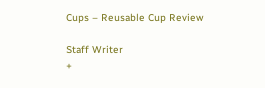Cups – Reusable Cup Review

Staff Writer
+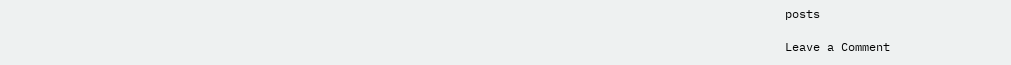posts

Leave a Comment